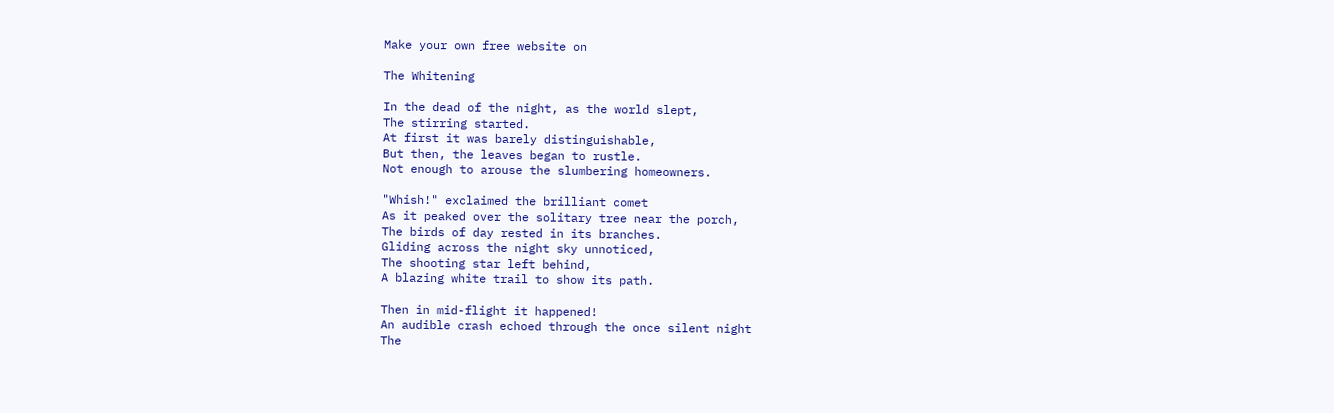Make your own free website on

The Whitening

In the dead of the night, as the world slept,
The stirring started.
At first it was barely distinguishable,
But then, the leaves began to rustle.
Not enough to arouse the slumbering homeowners.

"Whish!" exclaimed the brilliant comet
As it peaked over the solitary tree near the porch,
The birds of day rested in its branches.
Gliding across the night sky unnoticed,
The shooting star left behind,
A blazing white trail to show its path.

Then in mid-flight it happened!
An audible crash echoed through the once silent night
The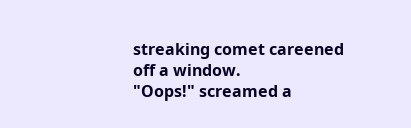streaking comet careened off a window.
"Oops!" screamed a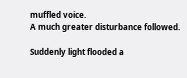muffled voice.
A much greater disturbance followed.

Suddenly light flooded a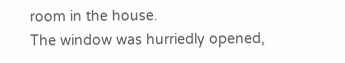room in the house.
The window was hurriedly opened,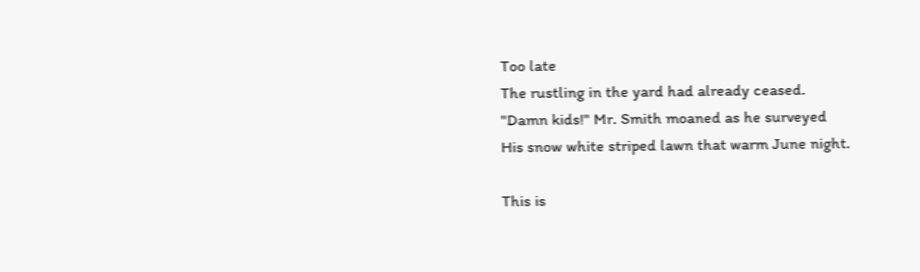Too late
The rustling in the yard had already ceased.
"Damn kids!" Mr. Smith moaned as he surveyed
His snow white striped lawn that warm June night.

This is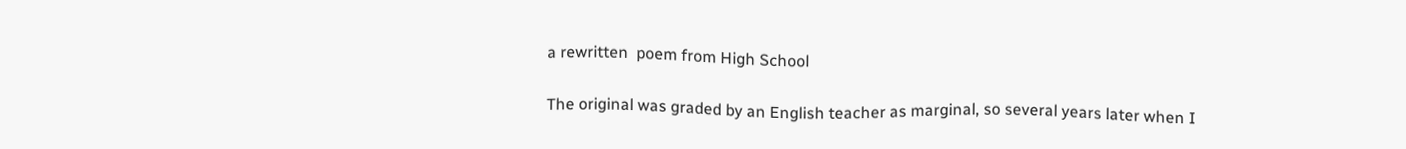a rewritten  poem from High School

The original was graded by an English teacher as marginal, so several years later when I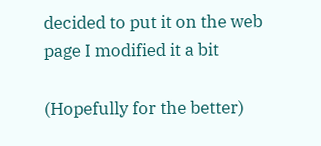decided to put it on the web page I modified it a bit

(Hopefully for the better)